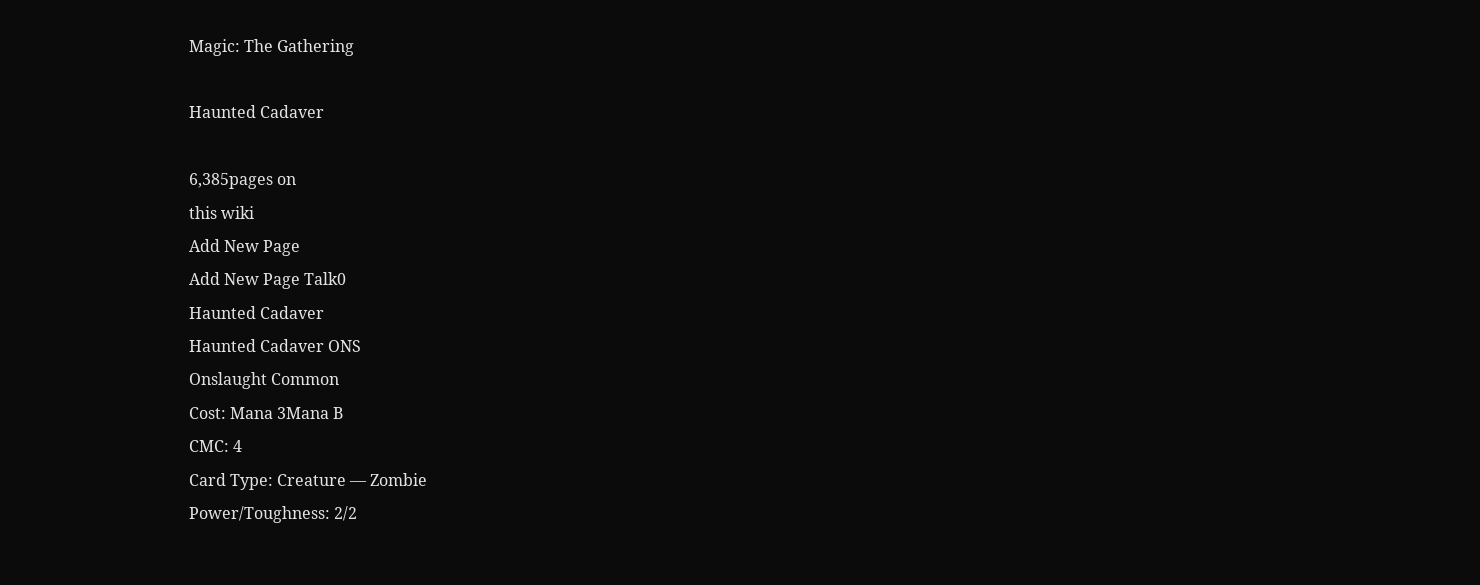Magic: The Gathering

Haunted Cadaver

6,385pages on
this wiki
Add New Page
Add New Page Talk0
Haunted Cadaver
Haunted Cadaver ONS
Onslaught Common
Cost: Mana 3Mana B
CMC: 4
Card Type: Creature — Zombie
Power/Toughness: 2/2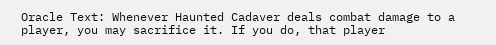Oracle Text: Whenever Haunted Cadaver deals combat damage to a player, you may sacrifice it. If you do, that player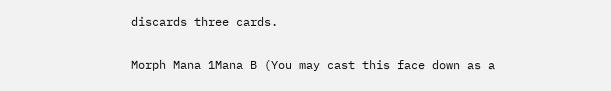discards three cards.

Morph Mana 1Mana B (You may cast this face down as a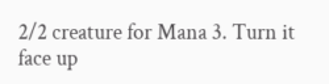2/2 creature for Mana 3. Turn it face up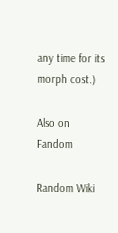any time for its morph cost.)

Also on Fandom

Random Wiki